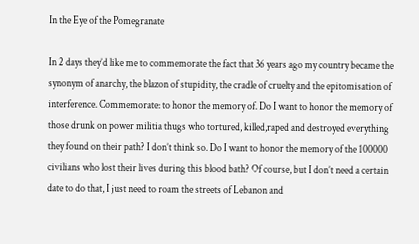In the Eye of the Pomegranate

In 2 days they’d like me to commemorate the fact that 36 years ago my country became the synonym of anarchy, the blazon of stupidity, the cradle of cruelty and the epitomisation of interference. Commemorate: to honor the memory of. Do I want to honor the memory of those drunk on power militia thugs who tortured, killed,raped and destroyed everything they found on their path? I don’t think so. Do I want to honor the memory of the 100000 civilians who lost their lives during this blood bath? Of course, but I don’t need a certain date to do that, I just need to roam the streets of Lebanon and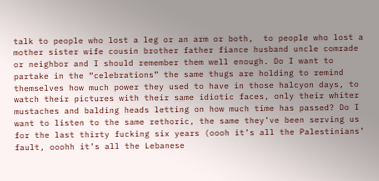talk to people who lost a leg or an arm or both,  to people who lost a mother sister wife cousin brother father fiance husband uncle comrade or neighbor and I should remember them well enough. Do I want to partake in the “celebrations” the same thugs are holding to remind themselves how much power they used to have in those halcyon days, to watch their pictures with their same idiotic faces, only their whiter mustaches and balding heads letting on how much time has passed? Do I want to listen to the same rethoric, the same they’ve been serving us for the last thirty fucking six years (oooh it’s all the Palestinians’ fault, ooohh it’s all the Lebanese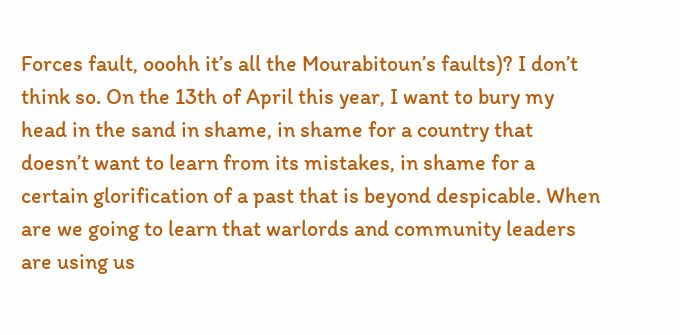Forces fault, ooohh it’s all the Mourabitoun’s faults)? I don’t think so. On the 13th of April this year, I want to bury my head in the sand in shame, in shame for a country that doesn’t want to learn from its mistakes, in shame for a certain glorification of a past that is beyond despicable. When are we going to learn that warlords and community leaders are using us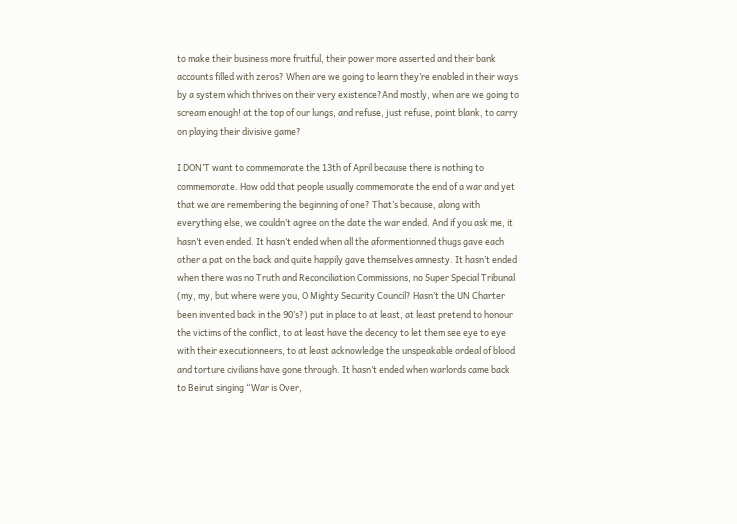to make their business more fruitful, their power more asserted and their bank accounts filled with zeros? When are we going to learn they’re enabled in their ways by a system which thrives on their very existence?And mostly, when are we going to scream enough! at the top of our lungs, and refuse, just refuse, point blank, to carry on playing their divisive game?

I DON’T want to commemorate the 13th of April because there is nothing to commemorate. How odd that people usually commemorate the end of a war and yet that we are remembering the beginning of one? That’s because, along with everything else, we couldn’t agree on the date the war ended. And if you ask me, it hasn’t even ended. It hasn’t ended when all the aformentionned thugs gave each other a pat on the back and quite happily gave themselves amnesty. It hasn’t ended when there was no Truth and Reconciliation Commissions, no Super Special Tribunal (my, my, but where were you, O Mighty Security Council? Hasn’t the UN Charter been invented back in the 90’s?) put in place to at least, at least pretend to honour the victims of the conflict, to at least have the decency to let them see eye to eye with their executionneers, to at least acknowledge the unspeakable ordeal of blood and torture civilians have gone through. It hasn’t ended when warlords came back to Beirut singing “War is Over,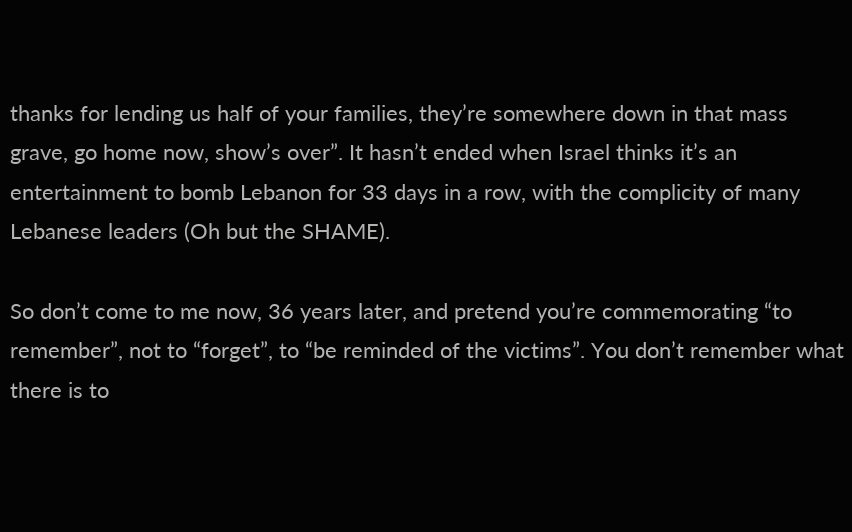thanks for lending us half of your families, they’re somewhere down in that mass grave, go home now, show’s over”. It hasn’t ended when Israel thinks it’s an entertainment to bomb Lebanon for 33 days in a row, with the complicity of many Lebanese leaders (Oh but the SHAME).

So don’t come to me now, 36 years later, and pretend you’re commemorating “to remember”, not to “forget”, to “be reminded of the victims”. You don’t remember what there is to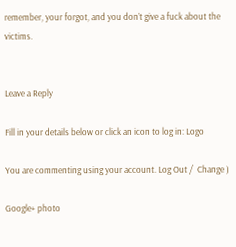remember, your forgot, and you don’t give a fuck about the victims.


Leave a Reply

Fill in your details below or click an icon to log in: Logo

You are commenting using your account. Log Out /  Change )

Google+ photo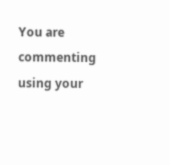You are commenting using your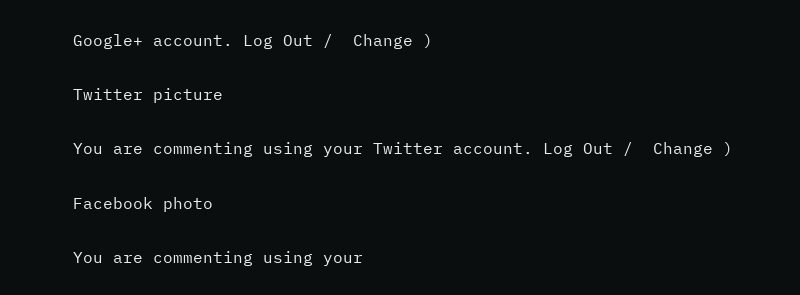Google+ account. Log Out /  Change )

Twitter picture

You are commenting using your Twitter account. Log Out /  Change )

Facebook photo

You are commenting using your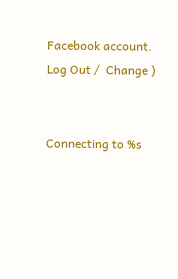Facebook account. Log Out /  Change )


Connecting to %s